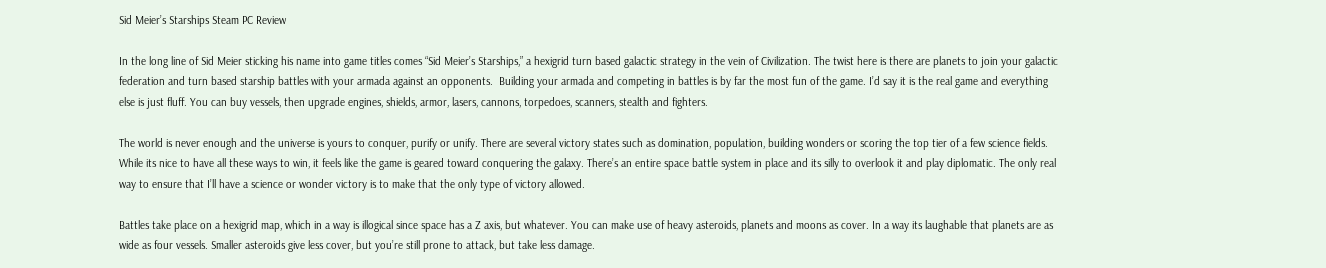Sid Meier’s Starships Steam PC Review

In the long line of Sid Meier sticking his name into game titles comes “Sid Meier’s Starships,” a hexigrid turn based galactic strategy in the vein of Civilization. The twist here is there are planets to join your galactic federation and turn based starship battles with your armada against an opponents.  Building your armada and competing in battles is by far the most fun of the game. I’d say it is the real game and everything else is just fluff. You can buy vessels, then upgrade engines, shields, armor, lasers, cannons, torpedoes, scanners, stealth and fighters.

The world is never enough and the universe is yours to conquer, purify or unify. There are several victory states such as domination, population, building wonders or scoring the top tier of a few science fields. While its nice to have all these ways to win, it feels like the game is geared toward conquering the galaxy. There’s an entire space battle system in place and its silly to overlook it and play diplomatic. The only real way to ensure that I’ll have a science or wonder victory is to make that the only type of victory allowed.

Battles take place on a hexigrid map, which in a way is illogical since space has a Z axis, but whatever. You can make use of heavy asteroids, planets and moons as cover. In a way its laughable that planets are as wide as four vessels. Smaller asteroids give less cover, but you’re still prone to attack, but take less damage.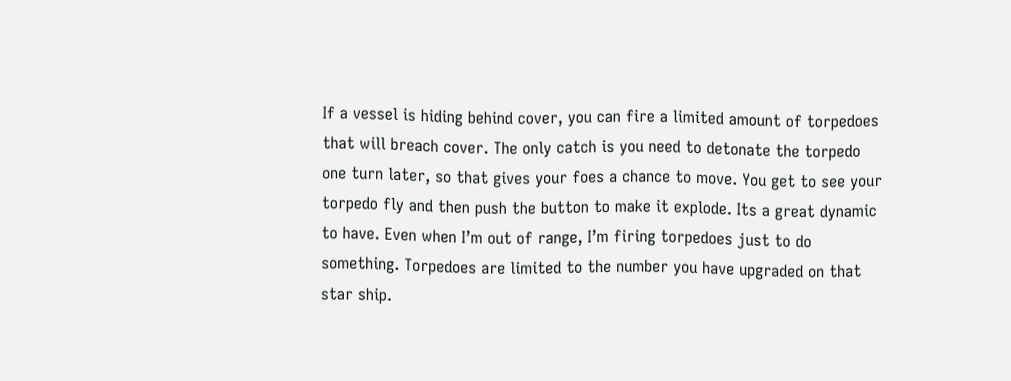If a vessel is hiding behind cover, you can fire a limited amount of torpedoes that will breach cover. The only catch is you need to detonate the torpedo one turn later, so that gives your foes a chance to move. You get to see your torpedo fly and then push the button to make it explode. Its a great dynamic to have. Even when I’m out of range, I’m firing torpedoes just to do something. Torpedoes are limited to the number you have upgraded on that star ship.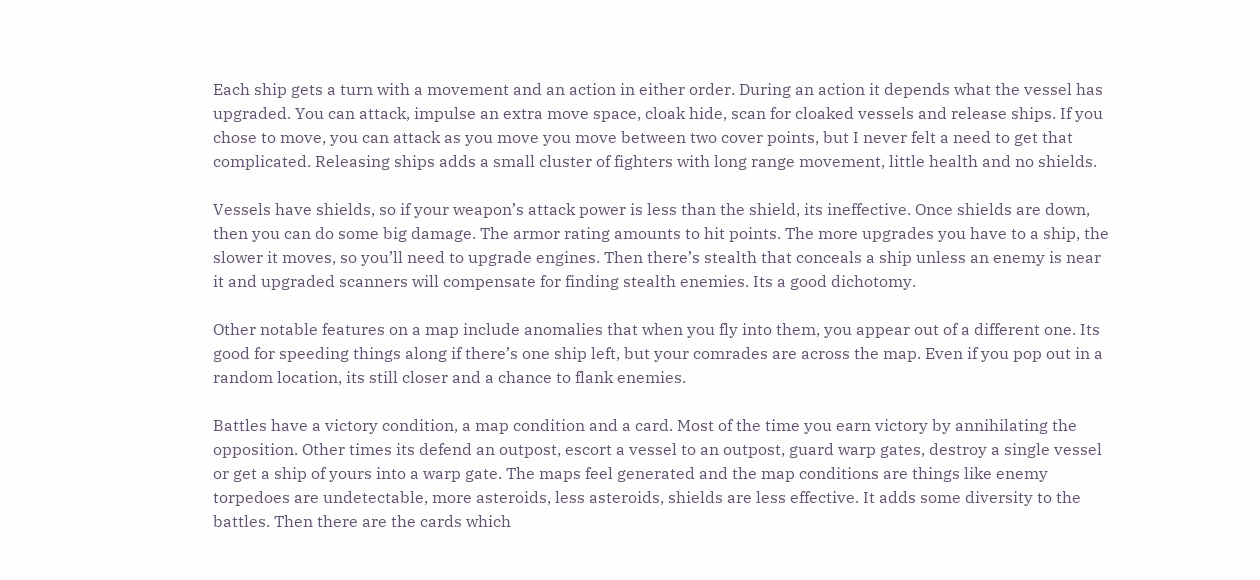Each ship gets a turn with a movement and an action in either order. During an action it depends what the vessel has upgraded. You can attack, impulse an extra move space, cloak hide, scan for cloaked vessels and release ships. If you chose to move, you can attack as you move you move between two cover points, but I never felt a need to get that complicated. Releasing ships adds a small cluster of fighters with long range movement, little health and no shields.

Vessels have shields, so if your weapon’s attack power is less than the shield, its ineffective. Once shields are down, then you can do some big damage. The armor rating amounts to hit points. The more upgrades you have to a ship, the slower it moves, so you’ll need to upgrade engines. Then there’s stealth that conceals a ship unless an enemy is near it and upgraded scanners will compensate for finding stealth enemies. Its a good dichotomy.

Other notable features on a map include anomalies that when you fly into them, you appear out of a different one. Its good for speeding things along if there’s one ship left, but your comrades are across the map. Even if you pop out in a random location, its still closer and a chance to flank enemies.

Battles have a victory condition, a map condition and a card. Most of the time you earn victory by annihilating the opposition. Other times its defend an outpost, escort a vessel to an outpost, guard warp gates, destroy a single vessel or get a ship of yours into a warp gate. The maps feel generated and the map conditions are things like enemy torpedoes are undetectable, more asteroids, less asteroids, shields are less effective. It adds some diversity to the battles. Then there are the cards which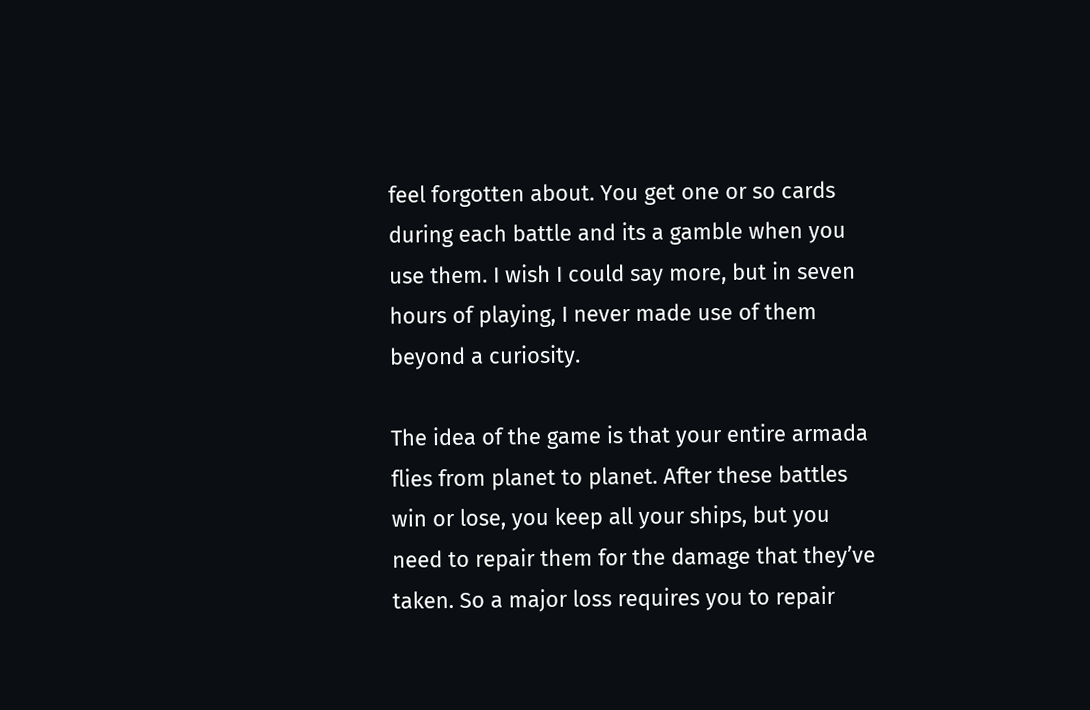feel forgotten about. You get one or so cards during each battle and its a gamble when you use them. I wish I could say more, but in seven hours of playing, I never made use of them beyond a curiosity.

The idea of the game is that your entire armada flies from planet to planet. After these battles win or lose, you keep all your ships, but you need to repair them for the damage that they’ve taken. So a major loss requires you to repair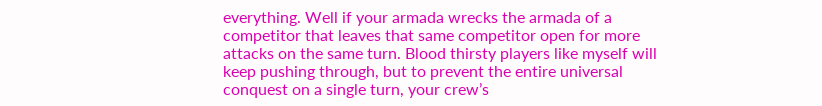everything. Well if your armada wrecks the armada of a competitor that leaves that same competitor open for more attacks on the same turn. Blood thirsty players like myself will keep pushing through, but to prevent the entire universal conquest on a single turn, your crew’s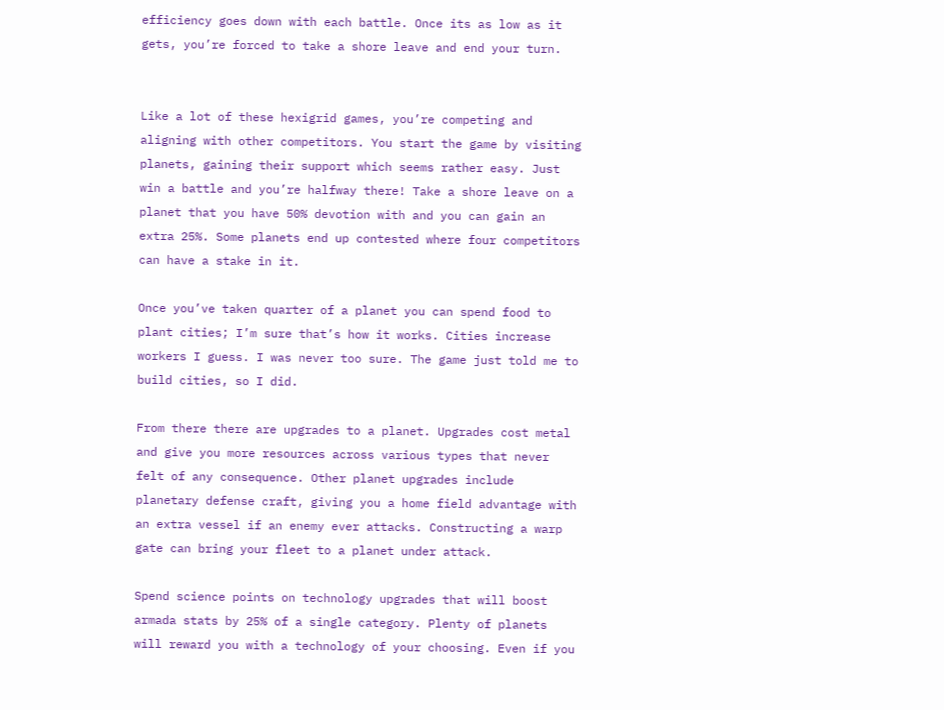efficiency goes down with each battle. Once its as low as it gets, you’re forced to take a shore leave and end your turn.


Like a lot of these hexigrid games, you’re competing and aligning with other competitors. You start the game by visiting planets, gaining their support which seems rather easy. Just win a battle and you’re halfway there! Take a shore leave on a planet that you have 50% devotion with and you can gain an extra 25%. Some planets end up contested where four competitors can have a stake in it.

Once you’ve taken quarter of a planet you can spend food to plant cities; I’m sure that’s how it works. Cities increase workers I guess. I was never too sure. The game just told me to build cities, so I did.

From there there are upgrades to a planet. Upgrades cost metal and give you more resources across various types that never felt of any consequence. Other planet upgrades include planetary defense craft, giving you a home field advantage with an extra vessel if an enemy ever attacks. Constructing a warp gate can bring your fleet to a planet under attack.

Spend science points on technology upgrades that will boost armada stats by 25% of a single category. Plenty of planets will reward you with a technology of your choosing. Even if you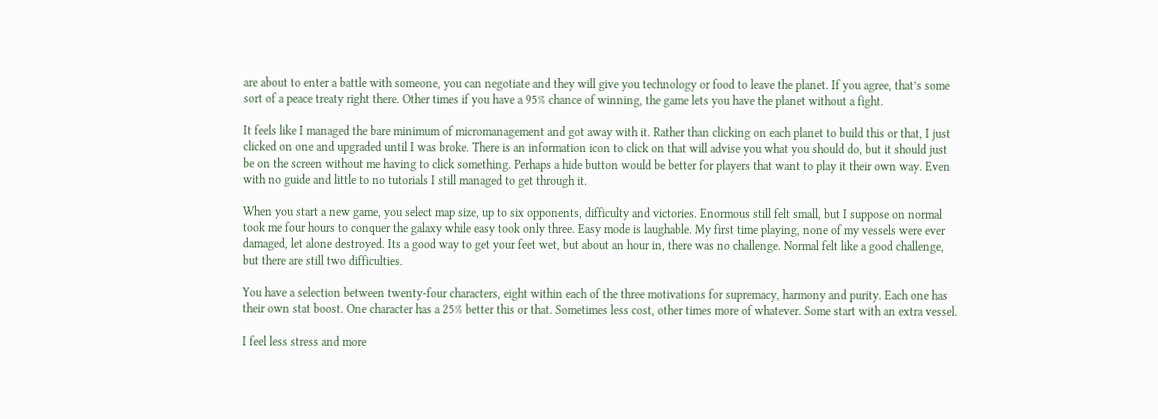are about to enter a battle with someone, you can negotiate and they will give you technology or food to leave the planet. If you agree, that’s some sort of a peace treaty right there. Other times if you have a 95% chance of winning, the game lets you have the planet without a fight.

It feels like I managed the bare minimum of micromanagement and got away with it. Rather than clicking on each planet to build this or that, I just clicked on one and upgraded until I was broke. There is an information icon to click on that will advise you what you should do, but it should just be on the screen without me having to click something. Perhaps a hide button would be better for players that want to play it their own way. Even with no guide and little to no tutorials I still managed to get through it.

When you start a new game, you select map size, up to six opponents, difficulty and victories. Enormous still felt small, but I suppose on normal took me four hours to conquer the galaxy while easy took only three. Easy mode is laughable. My first time playing, none of my vessels were ever damaged, let alone destroyed. Its a good way to get your feet wet, but about an hour in, there was no challenge. Normal felt like a good challenge, but there are still two difficulties.

You have a selection between twenty-four characters, eight within each of the three motivations for supremacy, harmony and purity. Each one has their own stat boost. One character has a 25% better this or that. Sometimes less cost, other times more of whatever. Some start with an extra vessel.

I feel less stress and more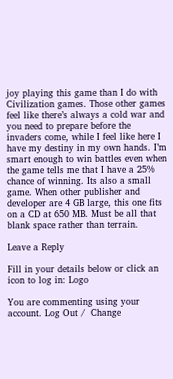joy playing this game than I do with Civilization games. Those other games feel like there’s always a cold war and you need to prepare before the invaders come, while I feel like here I have my destiny in my own hands. I’m smart enough to win battles even when the game tells me that I have a 25% chance of winning. Its also a small game. When other publisher and developer are 4 GB large, this one fits on a CD at 650 MB. Must be all that blank space rather than terrain.

Leave a Reply

Fill in your details below or click an icon to log in: Logo

You are commenting using your account. Log Out /  Change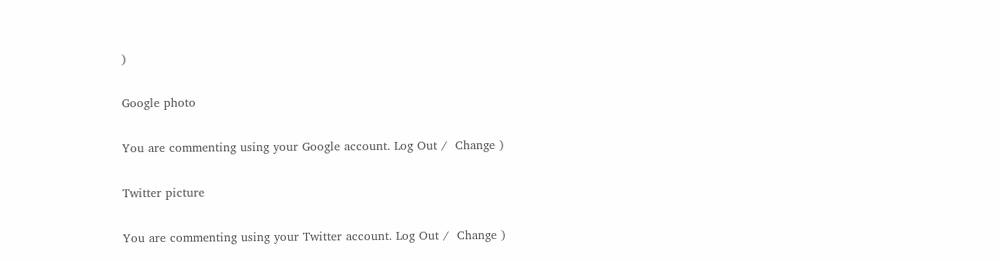)

Google photo

You are commenting using your Google account. Log Out /  Change )

Twitter picture

You are commenting using your Twitter account. Log Out /  Change )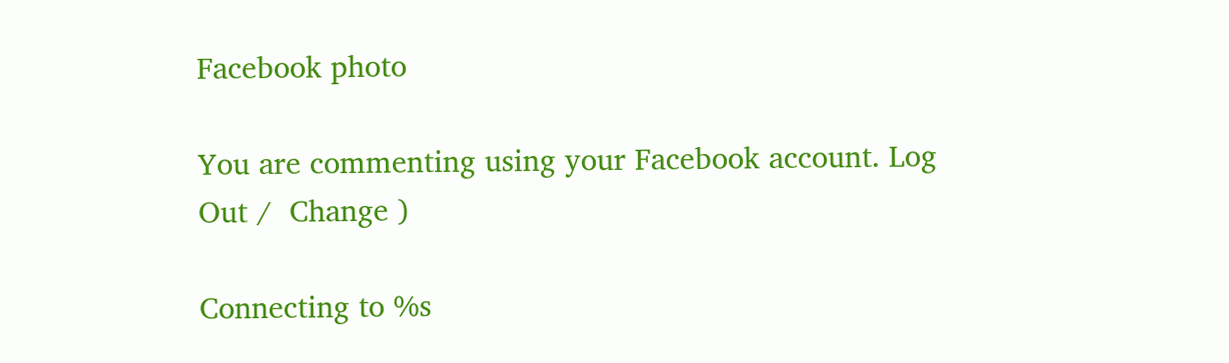Facebook photo

You are commenting using your Facebook account. Log Out /  Change )

Connecting to %s